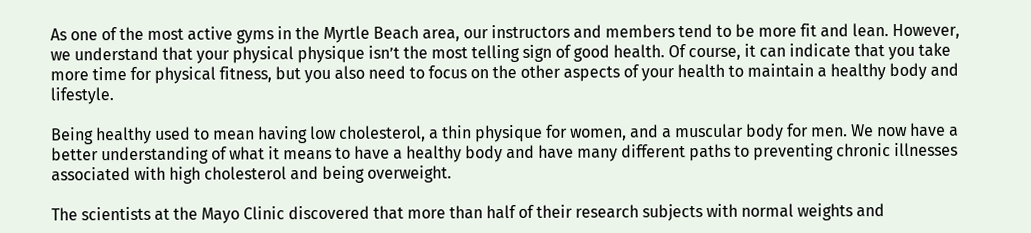As one of the most active gyms in the Myrtle Beach area, our instructors and members tend to be more fit and lean. However, we understand that your physical physique isn’t the most telling sign of good health. Of course, it can indicate that you take more time for physical fitness, but you also need to focus on the other aspects of your health to maintain a healthy body and lifestyle.

Being healthy used to mean having low cholesterol, a thin physique for women, and a muscular body for men. We now have a better understanding of what it means to have a healthy body and have many different paths to preventing chronic illnesses associated with high cholesterol and being overweight.

The scientists at the Mayo Clinic discovered that more than half of their research subjects with normal weights and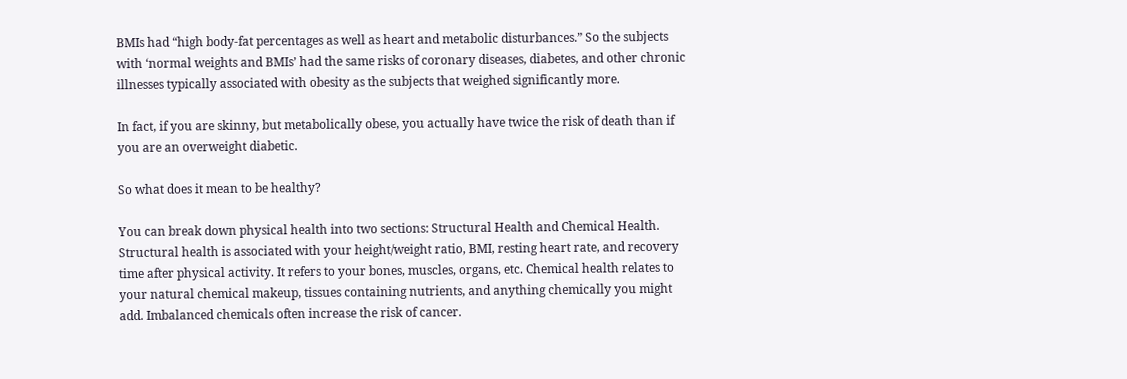BMIs had “high body-fat percentages as well as heart and metabolic disturbances.” So the subjects with ‘normal weights and BMIs’ had the same risks of coronary diseases, diabetes, and other chronic illnesses typically associated with obesity as the subjects that weighed significantly more.

In fact, if you are skinny, but metabolically obese, you actually have twice the risk of death than if you are an overweight diabetic.

So what does it mean to be healthy?

You can break down physical health into two sections: Structural Health and Chemical Health. Structural health is associated with your height/weight ratio, BMI, resting heart rate, and recovery time after physical activity. It refers to your bones, muscles, organs, etc. Chemical health relates to your natural chemical makeup, tissues containing nutrients, and anything chemically you might add. Imbalanced chemicals often increase the risk of cancer.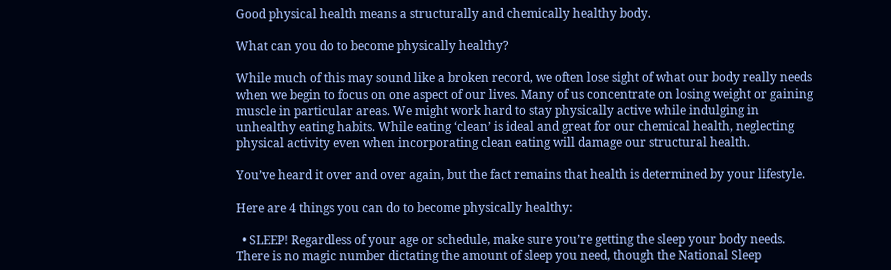Good physical health means a structurally and chemically healthy body.

What can you do to become physically healthy?

While much of this may sound like a broken record, we often lose sight of what our body really needs when we begin to focus on one aspect of our lives. Many of us concentrate on losing weight or gaining muscle in particular areas. We might work hard to stay physically active while indulging in unhealthy eating habits. While eating ‘clean’ is ideal and great for our chemical health, neglecting physical activity even when incorporating clean eating will damage our structural health.

You’ve heard it over and over again, but the fact remains that health is determined by your lifestyle.

Here are 4 things you can do to become physically healthy:

  • SLEEP! Regardless of your age or schedule, make sure you’re getting the sleep your body needs. There is no magic number dictating the amount of sleep you need, though the National Sleep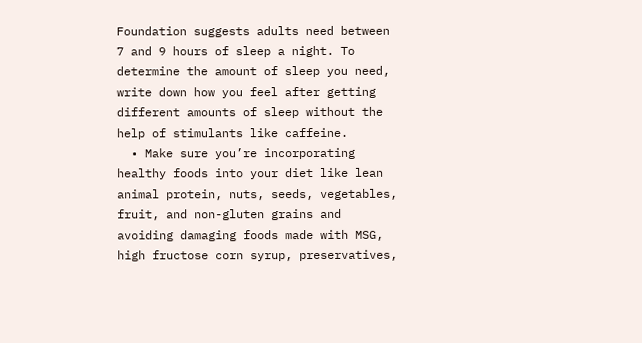Foundation suggests adults need between 7 and 9 hours of sleep a night. To determine the amount of sleep you need, write down how you feel after getting different amounts of sleep without the help of stimulants like caffeine.
  • Make sure you’re incorporating healthy foods into your diet like lean animal protein, nuts, seeds, vegetables, fruit, and non-gluten grains and avoiding damaging foods made with MSG, high fructose corn syrup, preservatives,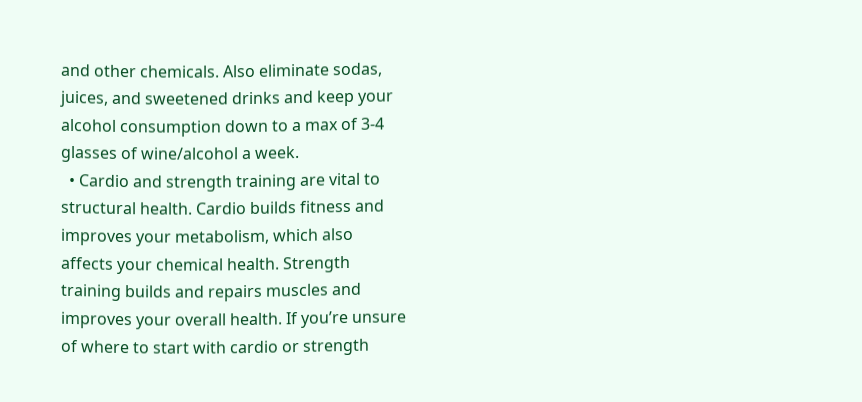and other chemicals. Also eliminate sodas, juices, and sweetened drinks and keep your alcohol consumption down to a max of 3-4 glasses of wine/alcohol a week.
  • Cardio and strength training are vital to structural health. Cardio builds fitness and improves your metabolism, which also affects your chemical health. Strength training builds and repairs muscles and improves your overall health. If you’re unsure of where to start with cardio or strength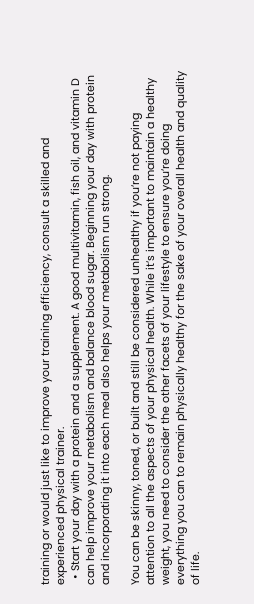training or would just like to improve your training efficiency, consult a skilled and experienced physical trainer.
  • Start your day with a protein and a supplement. A good multivitamin, fish oil, and vitamin D can help improve your metabolism and balance blood sugar. Beginning your day with protein and incorporating it into each meal also helps your metabolism run strong.

You can be skinny, toned, or built and still be considered unhealthy if you’re not paying attention to all the aspects of your physical health. While it’s important to maintain a healthy weight, you need to consider the other facets of your lifestyle to ensure you’re doing everything you can to remain physically healthy for the sake of your overall health and quality of life.